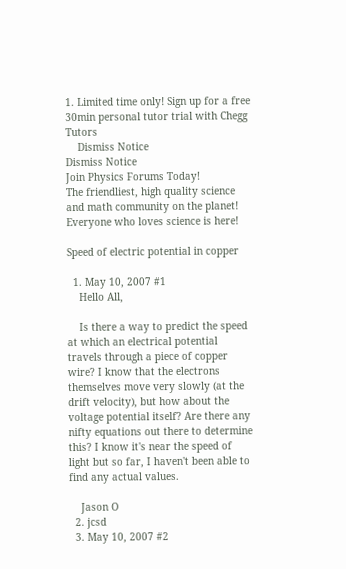1. Limited time only! Sign up for a free 30min personal tutor trial with Chegg Tutors
    Dismiss Notice
Dismiss Notice
Join Physics Forums Today!
The friendliest, high quality science and math community on the planet! Everyone who loves science is here!

Speed of electric potential in copper

  1. May 10, 2007 #1
    Hello All,

    Is there a way to predict the speed at which an electrical potential travels through a piece of copper wire? I know that the electrons themselves move very slowly (at the drift velocity), but how about the voltage potential itself? Are there any nifty equations out there to determine this? I know it's near the speed of light but so far, I haven't been able to find any actual values.

    Jason O
  2. jcsd
  3. May 10, 2007 #2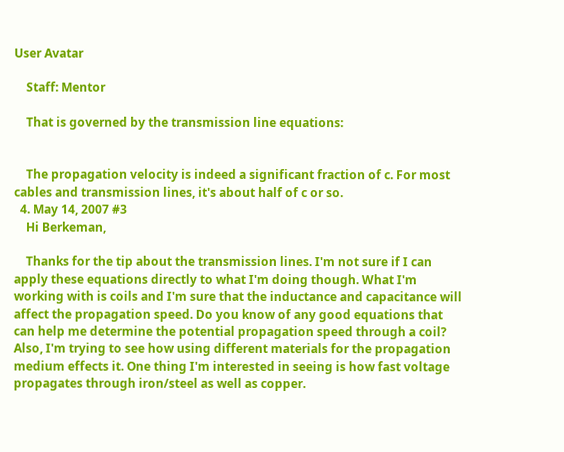User Avatar

    Staff: Mentor

    That is governed by the transmission line equations:


    The propagation velocity is indeed a significant fraction of c. For most cables and transmission lines, it's about half of c or so.
  4. May 14, 2007 #3
    Hi Berkeman,

    Thanks for the tip about the transmission lines. I'm not sure if I can apply these equations directly to what I'm doing though. What I'm working with is coils and I'm sure that the inductance and capacitance will affect the propagation speed. Do you know of any good equations that can help me determine the potential propagation speed through a coil? Also, I'm trying to see how using different materials for the propagation medium effects it. One thing I'm interested in seeing is how fast voltage propagates through iron/steel as well as copper.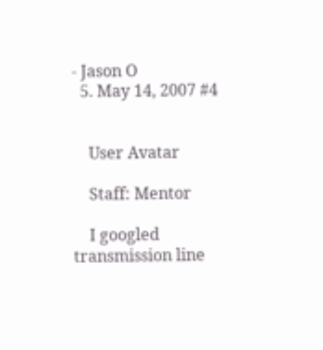- Jason O
  5. May 14, 2007 #4


    User Avatar

    Staff: Mentor

    I googled transmission line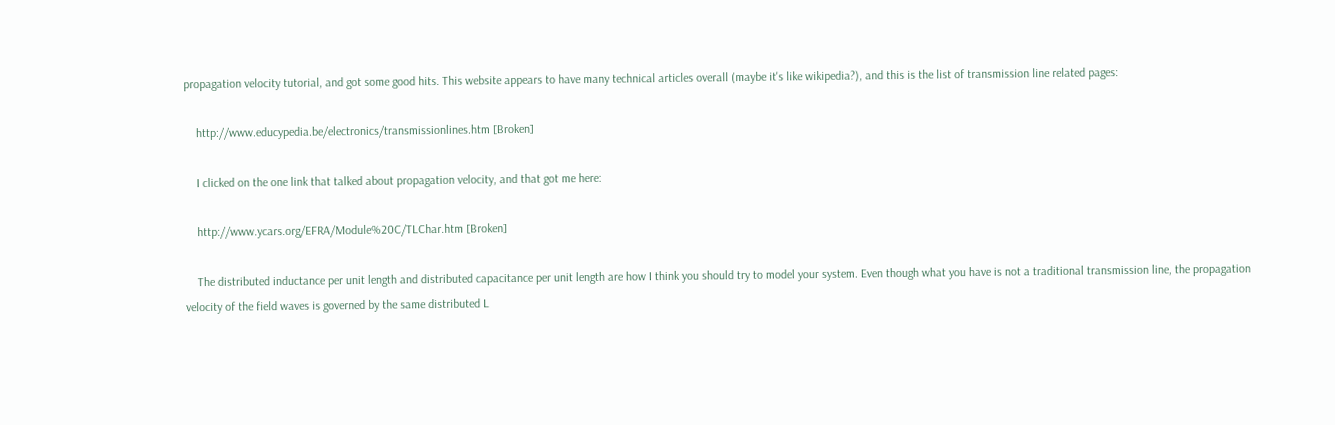propagation velocity tutorial, and got some good hits. This website appears to have many technical articles overall (maybe it's like wikipedia?), and this is the list of transmission line related pages:

    http://www.educypedia.be/electronics/transmissionlines.htm [Broken]

    I clicked on the one link that talked about propagation velocity, and that got me here:

    http://www.ycars.org/EFRA/Module%20C/TLChar.htm [Broken]

    The distributed inductance per unit length and distributed capacitance per unit length are how I think you should try to model your system. Even though what you have is not a traditional transmission line, the propagation velocity of the field waves is governed by the same distributed L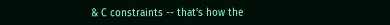& C constraints -- that's how the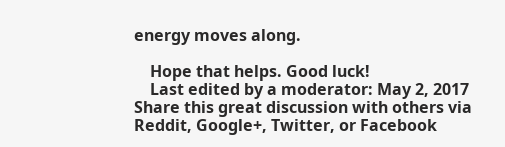energy moves along.

    Hope that helps. Good luck!
    Last edited by a moderator: May 2, 2017
Share this great discussion with others via Reddit, Google+, Twitter, or Facebook